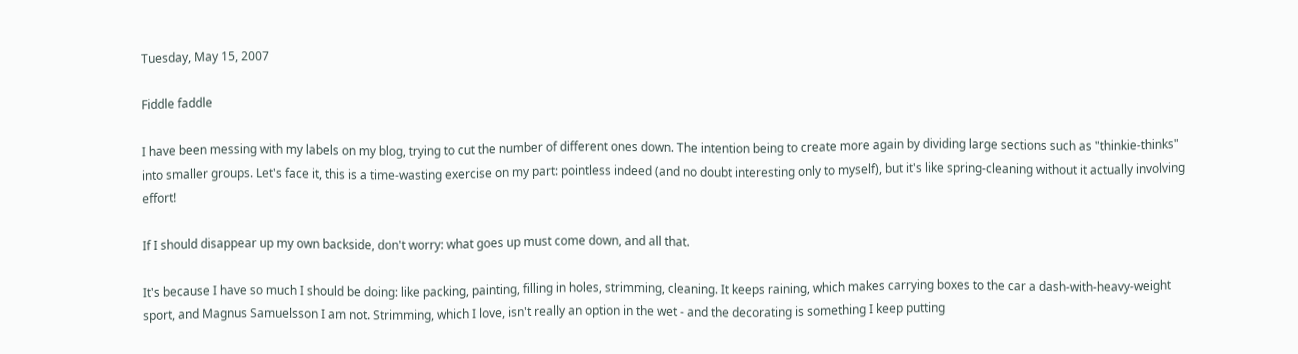Tuesday, May 15, 2007

Fiddle faddle

I have been messing with my labels on my blog, trying to cut the number of different ones down. The intention being to create more again by dividing large sections such as "thinkie-thinks" into smaller groups. Let's face it, this is a time-wasting exercise on my part: pointless indeed (and no doubt interesting only to myself), but it's like spring-cleaning without it actually involving effort!

If I should disappear up my own backside, don't worry: what goes up must come down, and all that.

It's because I have so much I should be doing: like packing, painting, filling in holes, strimming, cleaning. It keeps raining, which makes carrying boxes to the car a dash-with-heavy-weight sport, and Magnus Samuelsson I am not. Strimming, which I love, isn't really an option in the wet - and the decorating is something I keep putting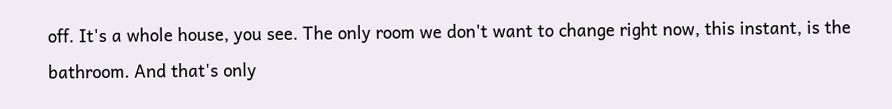off. It's a whole house, you see. The only room we don't want to change right now, this instant, is the bathroom. And that's only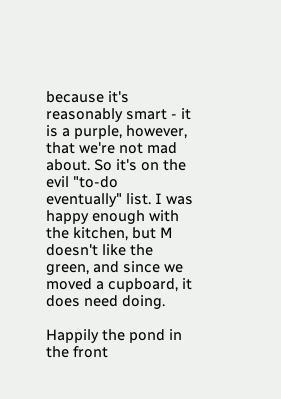because it's reasonably smart - it is a purple, however, that we're not mad about. So it's on the evil "to-do eventually" list. I was happy enough with the kitchen, but M doesn't like the green, and since we moved a cupboard, it does need doing.

Happily the pond in the front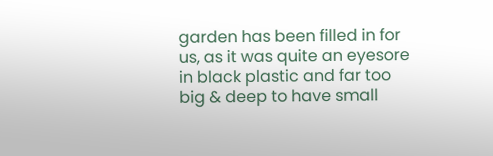garden has been filled in for us, as it was quite an eyesore in black plastic and far too big & deep to have small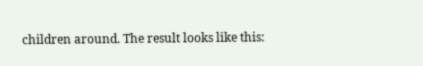children around. The result looks like this: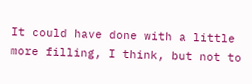It could have done with a little more filling, I think, but not to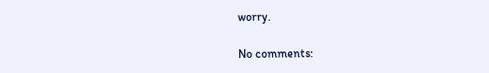worry.

No comments: